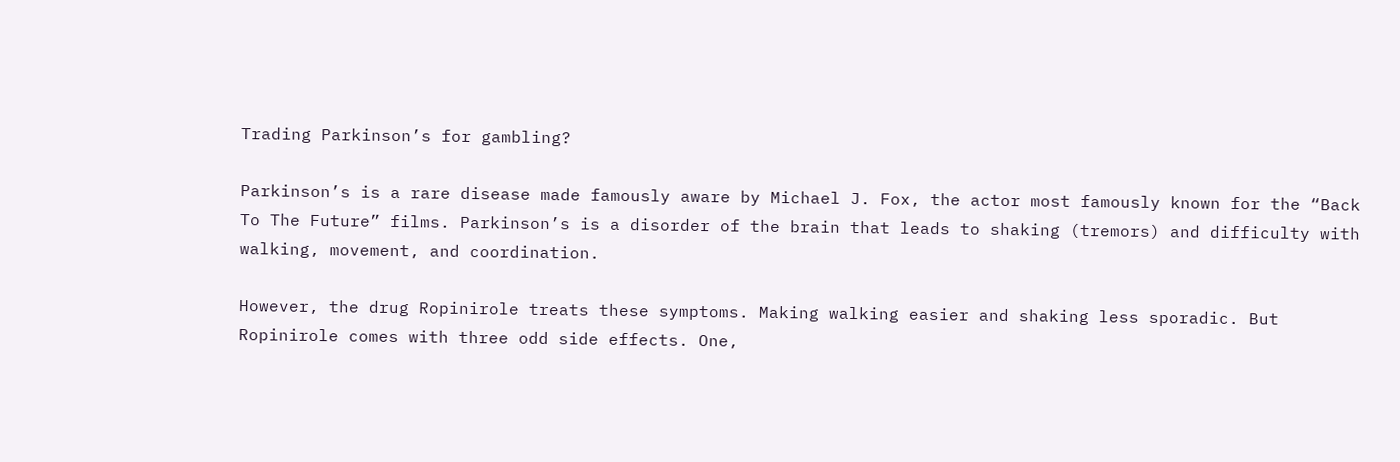Trading Parkinson’s for gambling?

Parkinson’s is a rare disease made famously aware by Michael J. Fox, the actor most famously known for the “Back To The Future” films. Parkinson’s is a disorder of the brain that leads to shaking (tremors) and difficulty with walking, movement, and coordination.

However, the drug Ropinirole treats these symptoms. Making walking easier and shaking less sporadic. But Ropinirole comes with three odd side effects. One,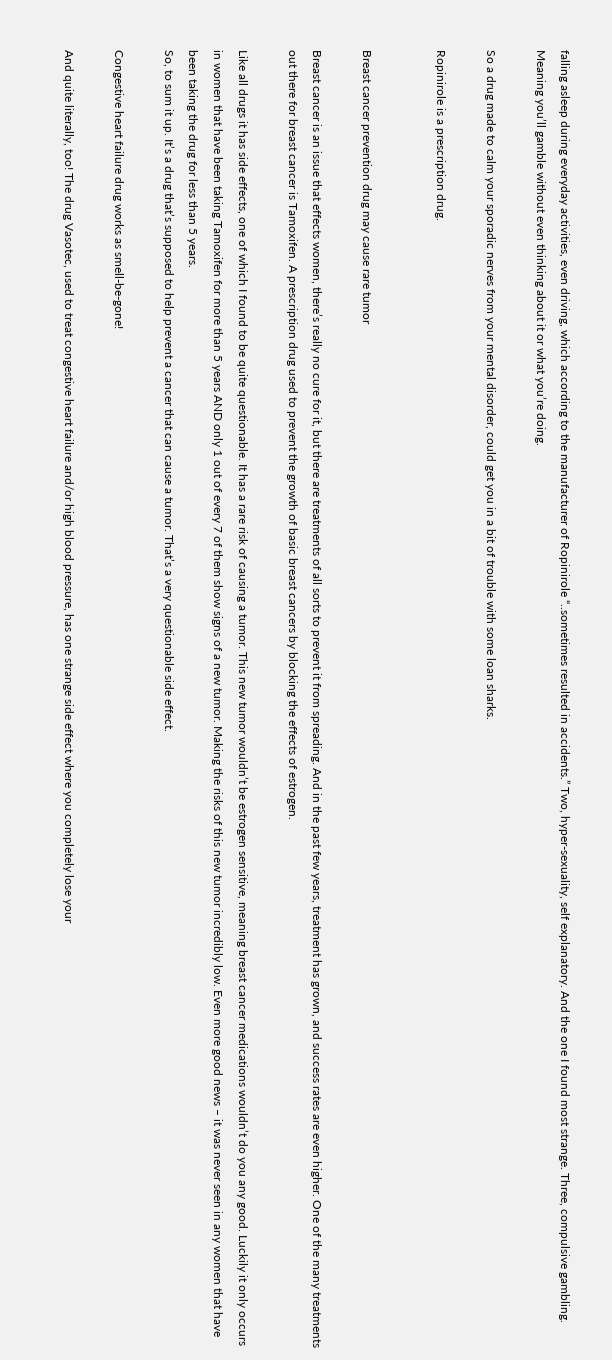falling asleep during everyday activities, even driving, which according to the manufacturer of Ropinirole “..sometimes resulted in accidents.” Two, hyper-sexuality, self explanatory. And the one I found most strange. Three, compulsive gambling. Meaning you’ll gamble without even thinking about it or what you’re doing.

So a drug made to calm your sporadic nerves from your mental disorder, could get you in a bit of trouble with some loan sharks.

Ropinirole is a prescription drug.


Breast cancer prevention drug may cause rare tumor

Breast cancer is an issue that effects women, there’s really no cure for it, but there are treatments of all sorts to prevent it from spreading. And in the past few years, treatment has grown, and success rates are even higher. One of the many treatments out there for breast cancer is Tamoxifen. A prescription drug used to prevent the growth of basic breast cancers by blocking the effects of estrogen.

Like all drugs it has side effects, one of which I found to be quite questionable. It has a rare risk of causing a tumor. This new tumor wouldn’t be estrogen sensitive, meaning breast cancer medications wouldn’t do you any good. Luckily it only occurs in women that have been taking Tamoxifen for more than 5 years AND only 1 out of every 7 of them show signs of a new tumor. Making the risks of this new tumor incredibly low. Even more good news – it was never seen in any women that have been taking the drug for less than 5 years.
So, to sum it up. It’s a drug that’s supposed to help prevent a cancer that can cause a tumor. That’s a very questionable side effect.

Congestive heart failure drug works as smell-be-gone!

And quite literally, too! The drug Vasotec, used to treat congestive heart failure and/or high blood pressure, has one strange side effect where you completely lose your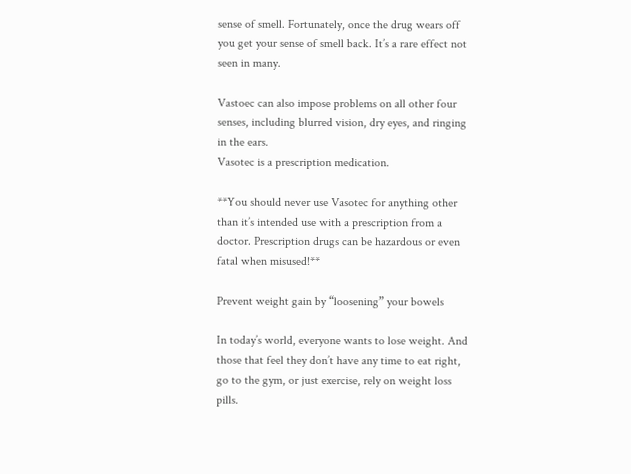sense of smell. Fortunately, once the drug wears off you get your sense of smell back. It’s a rare effect not seen in many.

Vastoec can also impose problems on all other four senses, including blurred vision, dry eyes, and ringing in the ears.
Vasotec is a prescription medication.

**You should never use Vasotec for anything other than it’s intended use with a prescription from a doctor. Prescription drugs can be hazardous or even fatal when misused!**

Prevent weight gain by “loosening” your bowels

In today’s world, everyone wants to lose weight. And those that feel they don’t have any time to eat right, go to the gym, or just exercise, rely on weight loss pills.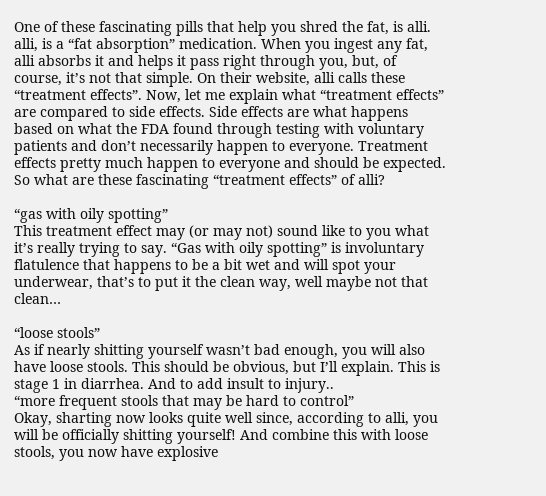One of these fascinating pills that help you shred the fat, is alli. alli, is a “fat absorption” medication. When you ingest any fat, alli absorbs it and helps it pass right through you, but, of course, it’s not that simple. On their website, alli calls these “treatment effects”. Now, let me explain what “treatment effects” are compared to side effects. Side effects are what happens based on what the FDA found through testing with voluntary patients and don’t necessarily happen to everyone. Treatment effects pretty much happen to everyone and should be expected. So what are these fascinating “treatment effects” of alli?

“gas with oily spotting”
This treatment effect may (or may not) sound like to you what it’s really trying to say. “Gas with oily spotting” is involuntary flatulence that happens to be a bit wet and will spot your underwear, that’s to put it the clean way, well maybe not that clean…

“loose stools”
As if nearly shitting yourself wasn’t bad enough, you will also have loose stools. This should be obvious, but I’ll explain. This is stage 1 in diarrhea. And to add insult to injury..
“more frequent stools that may be hard to control”
Okay, sharting now looks quite well since, according to alli, you will be officially shitting yourself! And combine this with loose stools, you now have explosive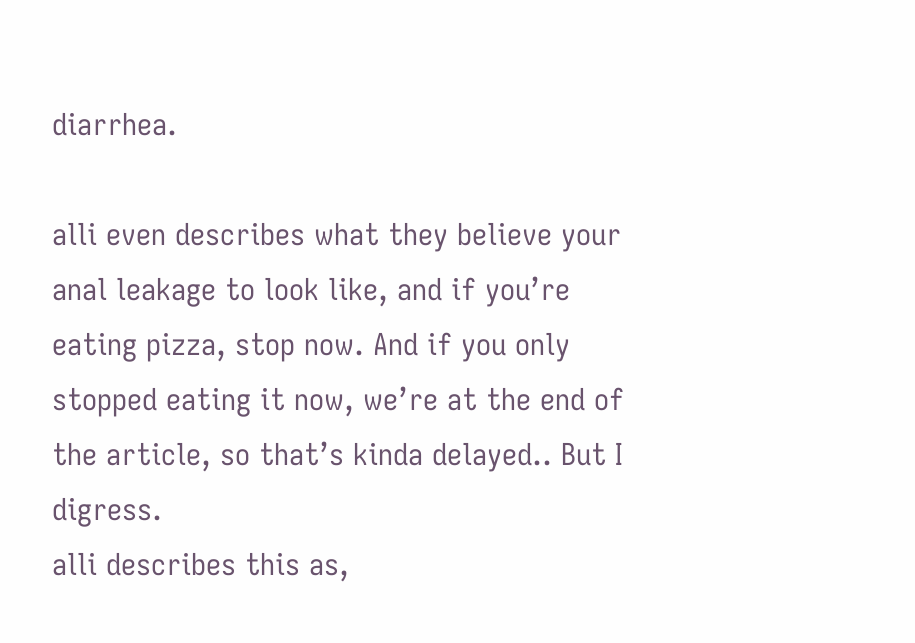diarrhea.

alli even describes what they believe your anal leakage to look like, and if you’re eating pizza, stop now. And if you only stopped eating it now, we’re at the end of the article, so that’s kinda delayed.. But I digress.
alli describes this as,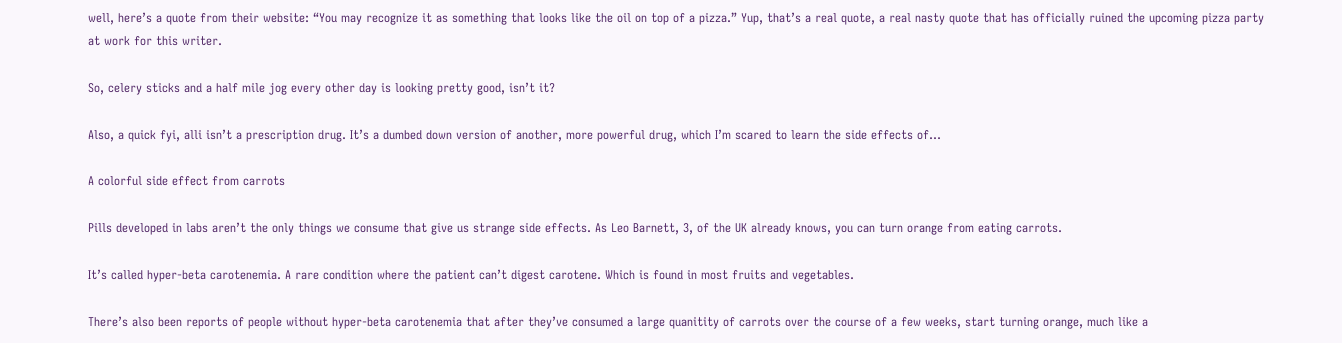well, here’s a quote from their website: “You may recognize it as something that looks like the oil on top of a pizza.” Yup, that’s a real quote, a real nasty quote that has officially ruined the upcoming pizza party at work for this writer.

So, celery sticks and a half mile jog every other day is looking pretty good, isn’t it?

Also, a quick fyi, alli isn’t a prescription drug. It’s a dumbed down version of another, more powerful drug, which I’m scared to learn the side effects of…

A colorful side effect from carrots

Pills developed in labs aren’t the only things we consume that give us strange side effects. As Leo Barnett, 3, of the UK already knows, you can turn orange from eating carrots.

It’s called hyper-beta carotenemia. A rare condition where the patient can’t digest carotene. Which is found in most fruits and vegetables.

There’s also been reports of people without hyper-beta carotenemia that after they’ve consumed a large quanitity of carrots over the course of a few weeks, start turning orange, much like a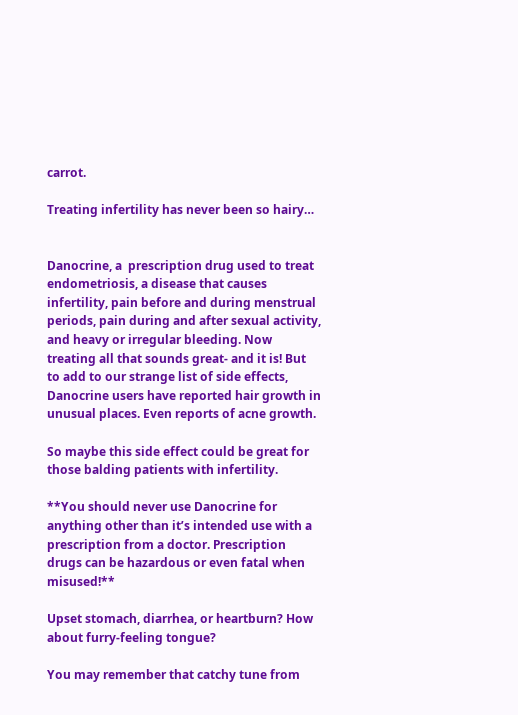carrot.

Treating infertility has never been so hairy…


Danocrine, a  prescription drug used to treat endometriosis, a disease that causes infertility, pain before and during menstrual periods, pain during and after sexual activity, and heavy or irregular bleeding. Now treating all that sounds great- and it is! But to add to our strange list of side effects, Danocrine users have reported hair growth in unusual places. Even reports of acne growth.

So maybe this side effect could be great for those balding patients with infertility.

**You should never use Danocrine for anything other than it’s intended use with a prescription from a doctor. Prescription drugs can be hazardous or even fatal when misused!**

Upset stomach, diarrhea, or heartburn? How about furry-feeling tongue?

You may remember that catchy tune from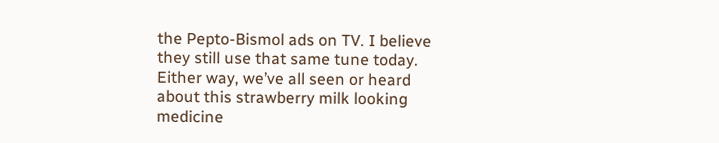the Pepto-Bismol ads on TV. I believe they still use that same tune today. Either way, we’ve all seen or heard about this strawberry milk looking medicine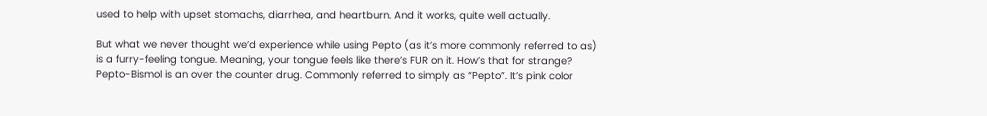used to help with upset stomachs, diarrhea, and heartburn. And it works, quite well actually.

But what we never thought we’d experience while using Pepto (as it’s more commonly referred to as) is a furry-feeling tongue. Meaning, your tongue feels like there’s FUR on it. How’s that for strange?
Pepto-Bismol is an over the counter drug. Commonly referred to simply as “Pepto”. It’s pink color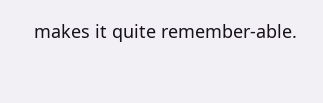makes it quite remember-able.